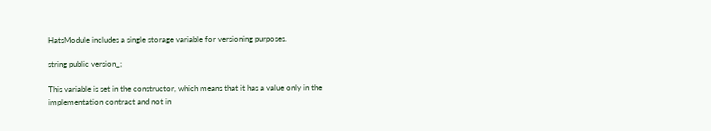HatsModule includes a single storage variable for versioning purposes.

string public version_;

This variable is set in the constructor, which means that it has a value only in the implementation contract and not in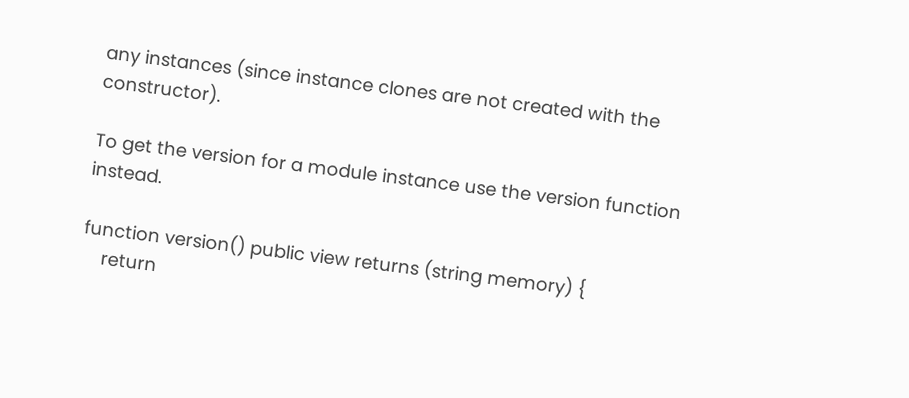any instances (since instance clones are not created with the constructor).

To get the version for a module instance use the version function instead.

function version() public view returns (string memory) {
    return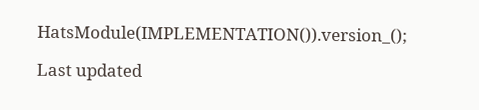HatsModule(IMPLEMENTATION()).version_();

Last updated